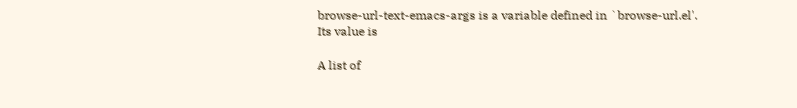browse-url-text-emacs-args is a variable defined in `browse-url.el'.
Its value is

A list of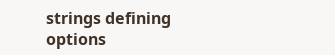strings defining options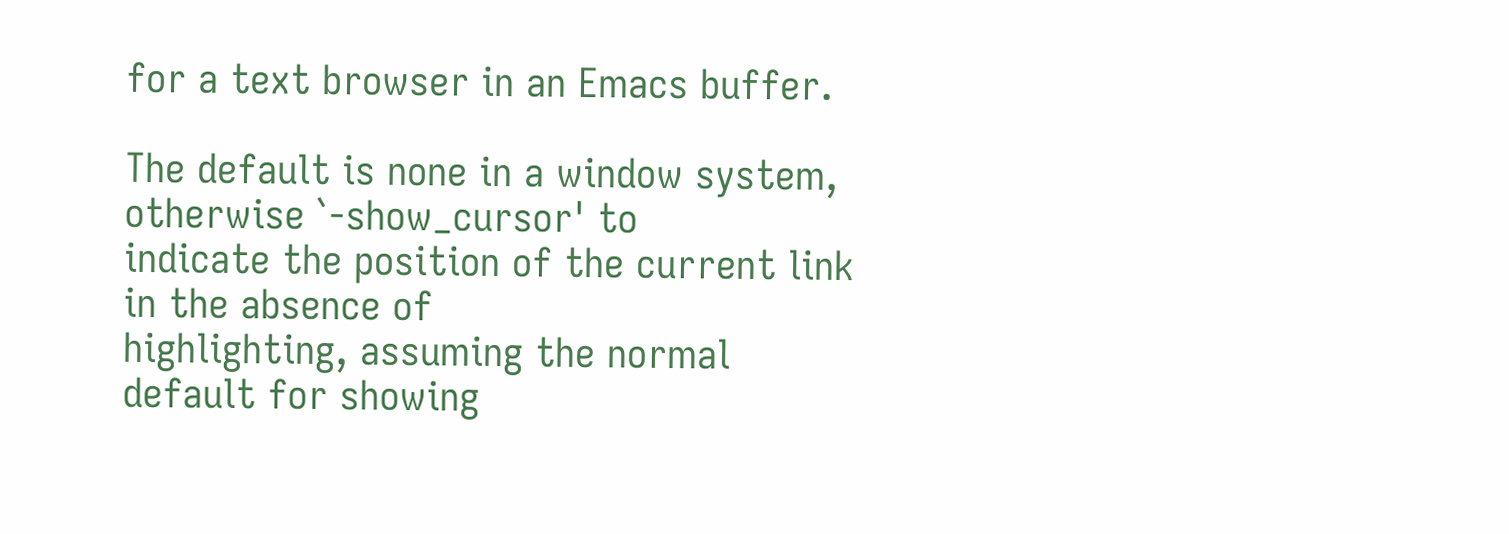for a text browser in an Emacs buffer.

The default is none in a window system, otherwise `-show_cursor' to
indicate the position of the current link in the absence of
highlighting, assuming the normal default for showing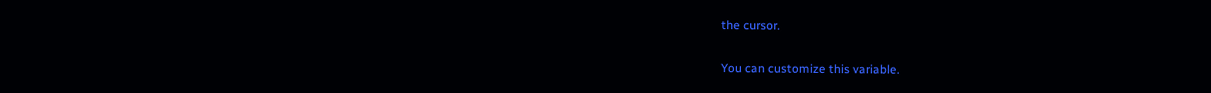the cursor.

You can customize this variable.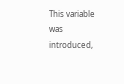This variable was introduced,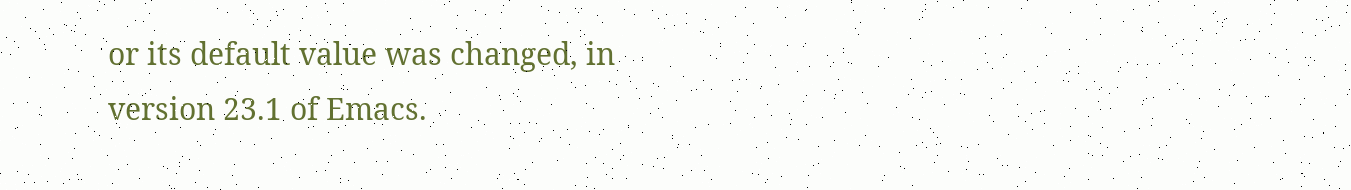or its default value was changed, in version 23.1 of Emacs.